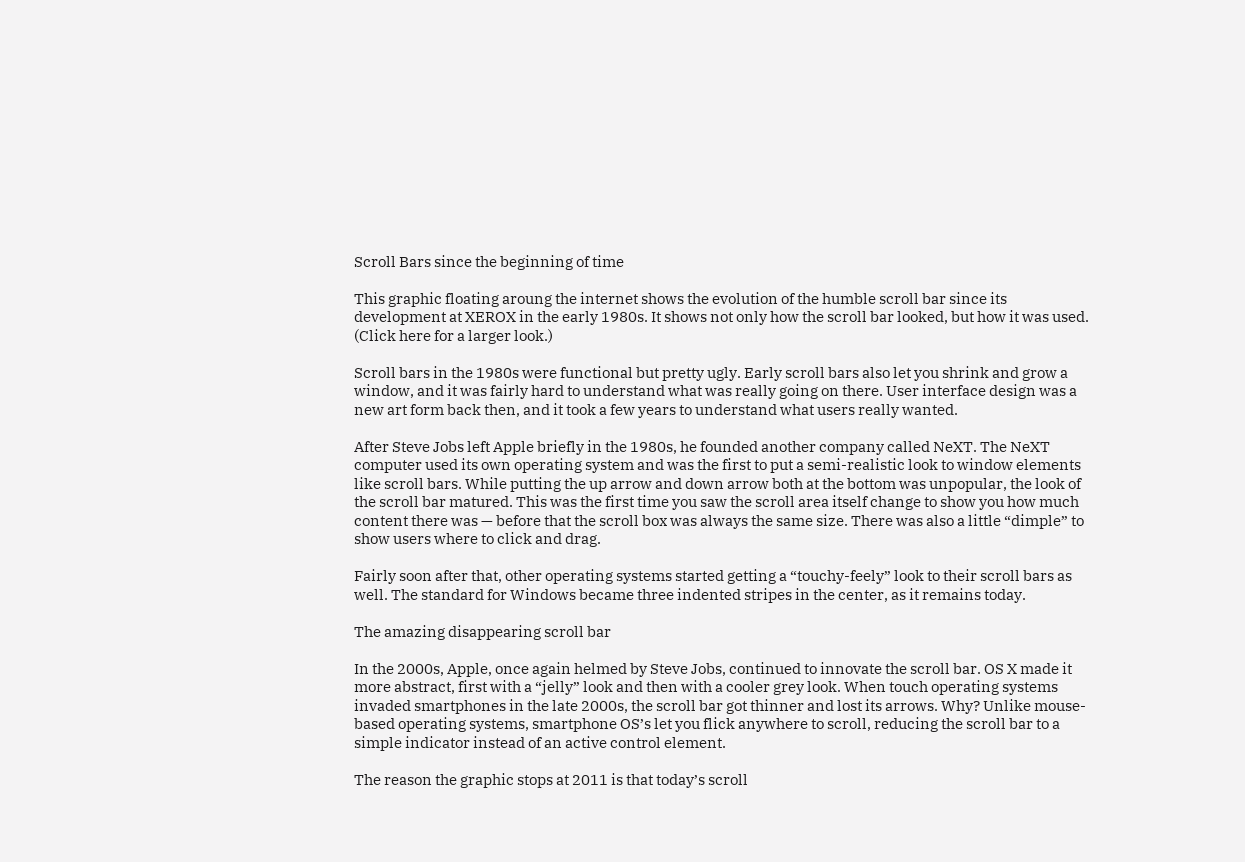Scroll Bars since the beginning of time

This graphic floating aroung the internet shows the evolution of the humble scroll bar since its development at XEROX in the early 1980s. It shows not only how the scroll bar looked, but how it was used. (Click here for a larger look.)

Scroll bars in the 1980s were functional but pretty ugly. Early scroll bars also let you shrink and grow a window, and it was fairly hard to understand what was really going on there. User interface design was a new art form back then, and it took a few years to understand what users really wanted.

After Steve Jobs left Apple briefly in the 1980s, he founded another company called NeXT. The NeXT computer used its own operating system and was the first to put a semi-realistic look to window elements like scroll bars. While putting the up arrow and down arrow both at the bottom was unpopular, the look of the scroll bar matured. This was the first time you saw the scroll area itself change to show you how much content there was — before that the scroll box was always the same size. There was also a little “dimple” to show users where to click and drag.

Fairly soon after that, other operating systems started getting a “touchy-feely” look to their scroll bars as well. The standard for Windows became three indented stripes in the center, as it remains today.

The amazing disappearing scroll bar

In the 2000s, Apple, once again helmed by Steve Jobs, continued to innovate the scroll bar. OS X made it more abstract, first with a “jelly” look and then with a cooler grey look. When touch operating systems invaded smartphones in the late 2000s, the scroll bar got thinner and lost its arrows. Why? Unlike mouse-based operating systems, smartphone OS’s let you flick anywhere to scroll, reducing the scroll bar to a simple indicator instead of an active control element.

The reason the graphic stops at 2011 is that today’s scroll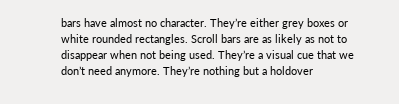bars have almost no character. They’re either grey boxes or white rounded rectangles. Scroll bars are as likely as not to disappear when not being used. They’re a visual cue that we don’t need anymore. They’re nothing but a holdover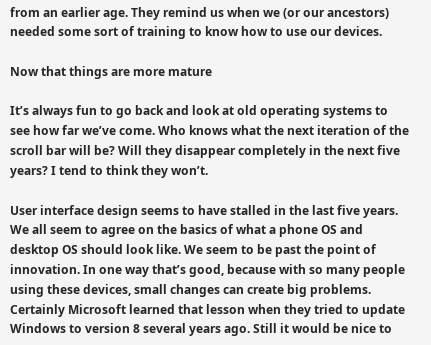from an earlier age. They remind us when we (or our ancestors) needed some sort of training to know how to use our devices.

Now that things are more mature

It’s always fun to go back and look at old operating systems to see how far we’ve come. Who knows what the next iteration of the scroll bar will be? Will they disappear completely in the next five years? I tend to think they won’t.

User interface design seems to have stalled in the last five years. We all seem to agree on the basics of what a phone OS and desktop OS should look like. We seem to be past the point of innovation. In one way that’s good, because with so many people using these devices, small changes can create big problems. Certainly Microsoft learned that lesson when they tried to update Windows to version 8 several years ago. Still it would be nice to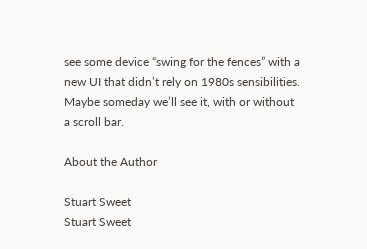see some device “swing for the fences” with a new UI that didn’t rely on 1980s sensibilities. Maybe someday we’ll see it, with or without a scroll bar.

About the Author

Stuart Sweet
Stuart Sweet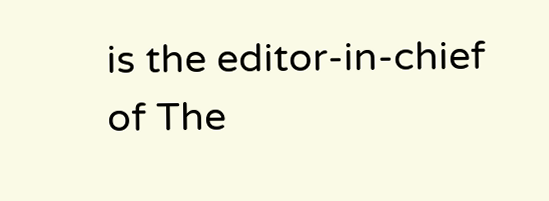is the editor-in-chief of The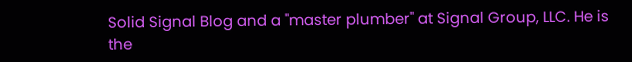Solid Signal Blog and a "master plumber" at Signal Group, LLC. He is the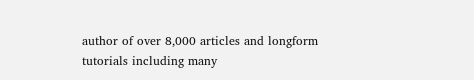author of over 8,000 articles and longform tutorials including many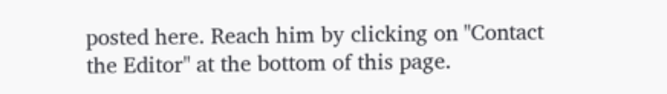posted here. Reach him by clicking on "Contact the Editor" at the bottom of this page.